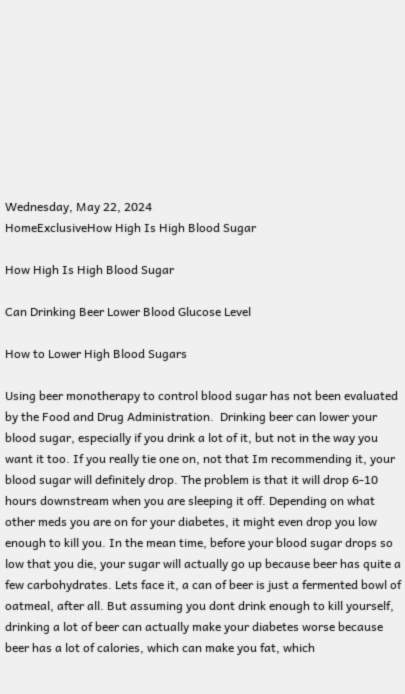Wednesday, May 22, 2024
HomeExclusiveHow High Is High Blood Sugar

How High Is High Blood Sugar

Can Drinking Beer Lower Blood Glucose Level

How to Lower High Blood Sugars

Using beer monotherapy to control blood sugar has not been evaluated by the Food and Drug Administration.  Drinking beer can lower your blood sugar, especially if you drink a lot of it, but not in the way you want it too. If you really tie one on, not that Im recommending it, your blood sugar will definitely drop. The problem is that it will drop 6-10 hours downstream when you are sleeping it off. Depending on what other meds you are on for your diabetes, it might even drop you low enough to kill you. In the mean time, before your blood sugar drops so low that you die, your sugar will actually go up because beer has quite a few carbohydrates. Lets face it, a can of beer is just a fermented bowl of oatmeal, after all. But assuming you dont drink enough to kill yourself, drinking a lot of beer can actually make your diabetes worse because beer has a lot of calories, which can make you fat, which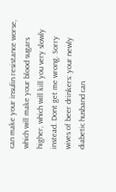can make your insulin resistance worse, which will make your blood sugars higher, which will kill you very slowly instead. Dont get me wrong. Sorry wives of beer drinkers: your newly diabetic husband can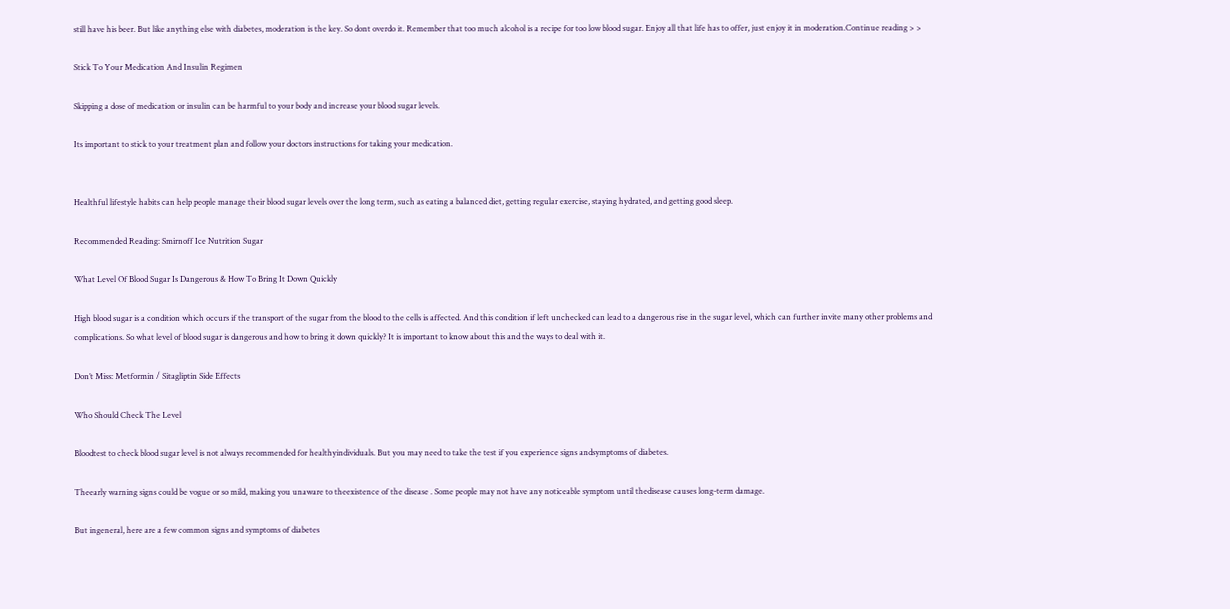still have his beer. But like anything else with diabetes, moderation is the key. So dont overdo it. Remember that too much alcohol is a recipe for too low blood sugar. Enjoy all that life has to offer, just enjoy it in moderation.Continue reading > >

Stick To Your Medication And Insulin Regimen

Skipping a dose of medication or insulin can be harmful to your body and increase your blood sugar levels.

Its important to stick to your treatment plan and follow your doctors instructions for taking your medication.


Healthful lifestyle habits can help people manage their blood sugar levels over the long term, such as eating a balanced diet, getting regular exercise, staying hydrated, and getting good sleep.

Recommended Reading: Smirnoff Ice Nutrition Sugar

What Level Of Blood Sugar Is Dangerous & How To Bring It Down Quickly

High blood sugar is a condition which occurs if the transport of the sugar from the blood to the cells is affected. And this condition if left unchecked can lead to a dangerous rise in the sugar level, which can further invite many other problems and complications. So what level of blood sugar is dangerous and how to bring it down quickly? It is important to know about this and the ways to deal with it.

Don’t Miss: Metformin / Sitagliptin Side Effects

Who Should Check The Level

Bloodtest to check blood sugar level is not always recommended for healthyindividuals. But you may need to take the test if you experience signs andsymptoms of diabetes.

Theearly warning signs could be vogue or so mild, making you unaware to theexistence of the disease . Some people may not have any noticeable symptom until thedisease causes long-term damage.

But ingeneral, here are a few common signs and symptoms of diabetes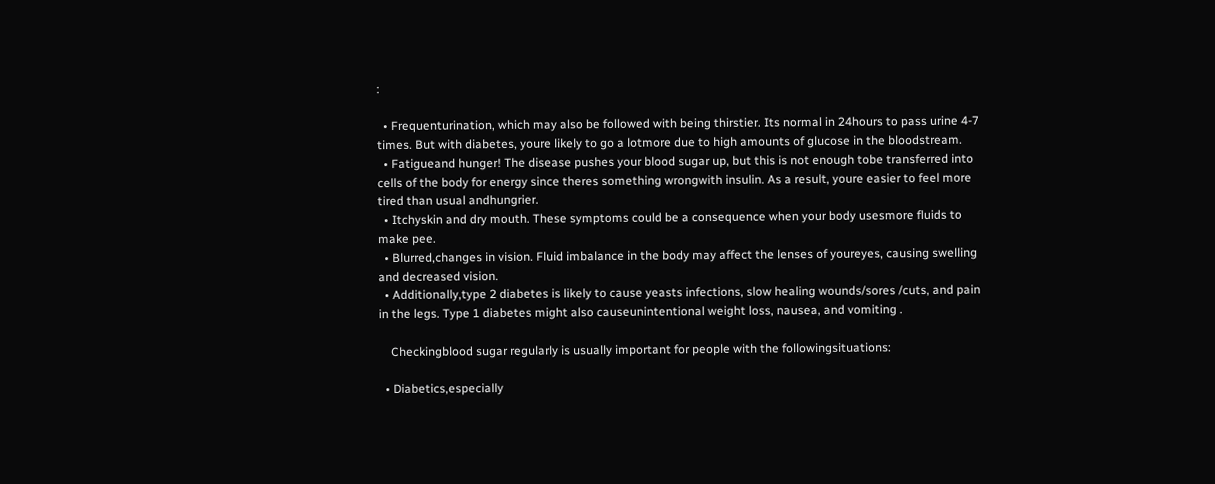:

  • Frequenturination, which may also be followed with being thirstier. Its normal in 24hours to pass urine 4-7 times. But with diabetes, youre likely to go a lotmore due to high amounts of glucose in the bloodstream.
  • Fatigueand hunger! The disease pushes your blood sugar up, but this is not enough tobe transferred into cells of the body for energy since theres something wrongwith insulin. As a result, youre easier to feel more tired than usual andhungrier.
  • Itchyskin and dry mouth. These symptoms could be a consequence when your body usesmore fluids to make pee.
  • Blurred,changes in vision. Fluid imbalance in the body may affect the lenses of youreyes, causing swelling and decreased vision.
  • Additionally,type 2 diabetes is likely to cause yeasts infections, slow healing wounds/sores /cuts, and pain in the legs. Type 1 diabetes might also causeunintentional weight loss, nausea, and vomiting .

    Checkingblood sugar regularly is usually important for people with the followingsituations:

  • Diabetics,especially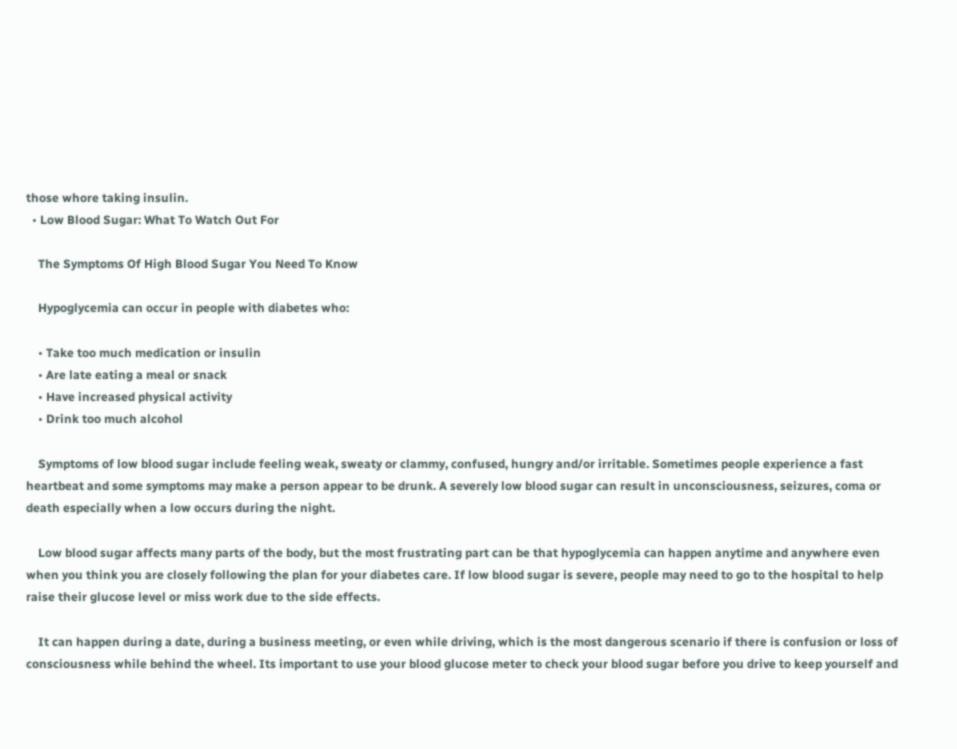those whore taking insulin.
  • Low Blood Sugar: What To Watch Out For

    The Symptoms Of High Blood Sugar You Need To Know

    Hypoglycemia can occur in people with diabetes who:

    • Take too much medication or insulin
    • Are late eating a meal or snack
    • Have increased physical activity
    • Drink too much alcohol

    Symptoms of low blood sugar include feeling weak, sweaty or clammy, confused, hungry and/or irritable. Sometimes people experience a fast heartbeat and some symptoms may make a person appear to be drunk. A severely low blood sugar can result in unconsciousness, seizures, coma or death especially when a low occurs during the night.

    Low blood sugar affects many parts of the body, but the most frustrating part can be that hypoglycemia can happen anytime and anywhere even when you think you are closely following the plan for your diabetes care. If low blood sugar is severe, people may need to go to the hospital to help raise their glucose level or miss work due to the side effects.

    It can happen during a date, during a business meeting, or even while driving, which is the most dangerous scenario if there is confusion or loss of consciousness while behind the wheel. Its important to use your blood glucose meter to check your blood sugar before you drive to keep yourself and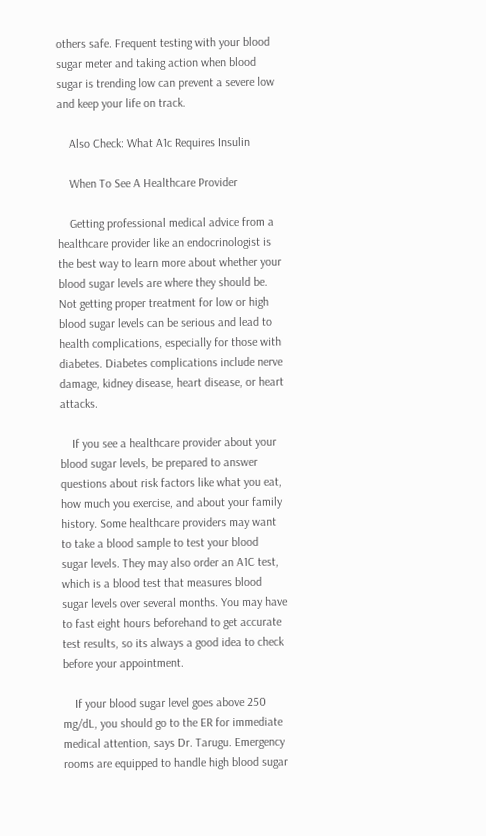others safe. Frequent testing with your blood sugar meter and taking action when blood sugar is trending low can prevent a severe low and keep your life on track.

    Also Check: What A1c Requires Insulin

    When To See A Healthcare Provider

    Getting professional medical advice from a healthcare provider like an endocrinologist is the best way to learn more about whether your blood sugar levels are where they should be. Not getting proper treatment for low or high blood sugar levels can be serious and lead to health complications, especially for those with diabetes. Diabetes complications include nerve damage, kidney disease, heart disease, or heart attacks.

    If you see a healthcare provider about your blood sugar levels, be prepared to answer questions about risk factors like what you eat, how much you exercise, and about your family history. Some healthcare providers may want to take a blood sample to test your blood sugar levels. They may also order an A1C test, which is a blood test that measures blood sugar levels over several months. You may have to fast eight hours beforehand to get accurate test results, so its always a good idea to check before your appointment.

    If your blood sugar level goes above 250 mg/dL, you should go to the ER for immediate medical attention, says Dr. Tarugu. Emergency rooms are equipped to handle high blood sugar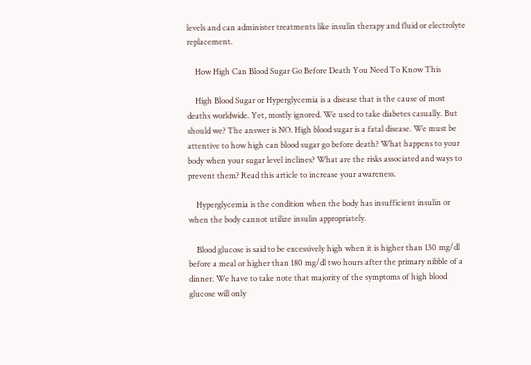levels and can administer treatments like insulin therapy and fluid or electrolyte replacement.

    How High Can Blood Sugar Go Before Death You Need To Know This

    High Blood Sugar or Hyperglycemia is a disease that is the cause of most deaths worldwide. Yet, mostly ignored. We used to take diabetes casually. But should we? The answer is NO. High blood sugar is a fatal disease. We must be attentive to how high can blood sugar go before death? What happens to your body when your sugar level inclines? What are the risks associated and ways to prevent them? Read this article to increase your awareness.

    Hyperglycemia is the condition when the body has insufficient insulin or when the body cannot utilize insulin appropriately.

    Blood glucose is said to be excessively high when it is higher than 130 mg/dl before a meal or higher than 180 mg/dl two hours after the primary nibble of a dinner. We have to take note that majority of the symptoms of high blood glucose will only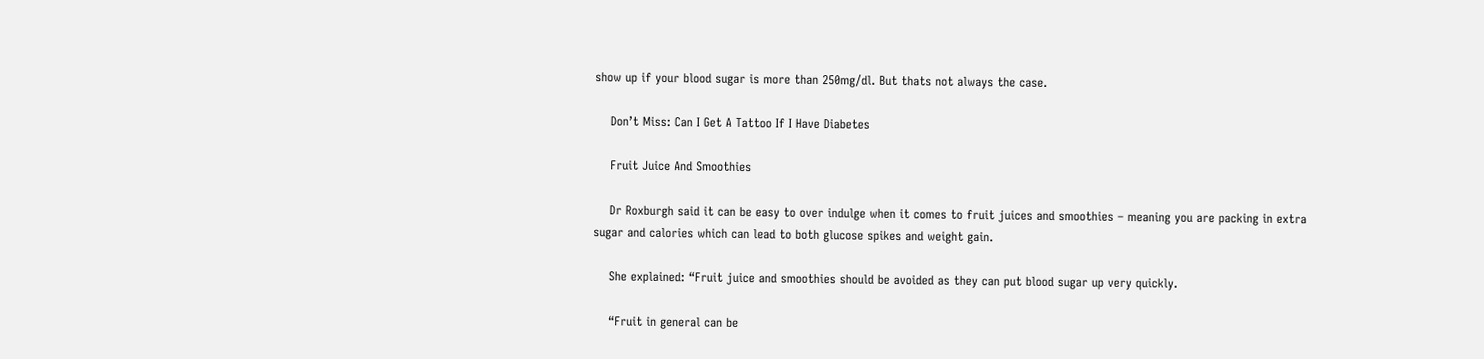show up if your blood sugar is more than 250mg/dl. But thats not always the case.

    Don’t Miss: Can I Get A Tattoo If I Have Diabetes

    Fruit Juice And Smoothies

    Dr Roxburgh said it can be easy to over indulge when it comes to fruit juices and smoothies – meaning you are packing in extra sugar and calories which can lead to both glucose spikes and weight gain.

    She explained: “Fruit juice and smoothies should be avoided as they can put blood sugar up very quickly.

    “Fruit in general can be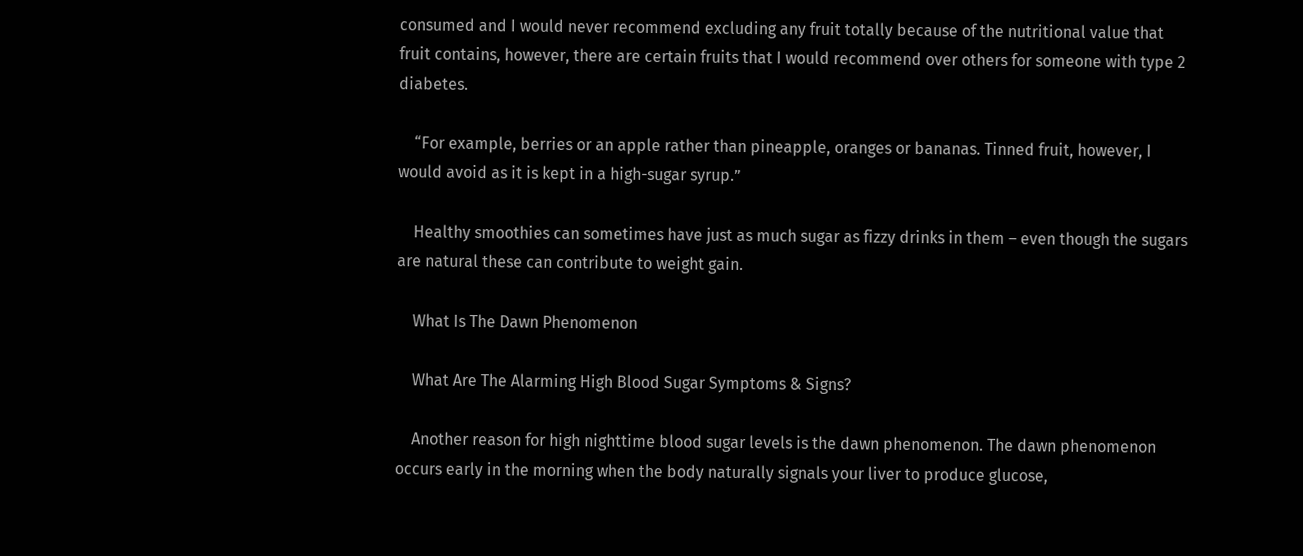consumed and I would never recommend excluding any fruit totally because of the nutritional value that fruit contains, however, there are certain fruits that I would recommend over others for someone with type 2 diabetes.

    “For example, berries or an apple rather than pineapple, oranges or bananas. Tinned fruit, however, I would avoid as it is kept in a high-sugar syrup.”

    Healthy smoothies can sometimes have just as much sugar as fizzy drinks in them – even though the sugars are natural these can contribute to weight gain.

    What Is The Dawn Phenomenon

    What Are The Alarming High Blood Sugar Symptoms & Signs?

    Another reason for high nighttime blood sugar levels is the dawn phenomenon. The dawn phenomenon occurs early in the morning when the body naturally signals your liver to produce glucose,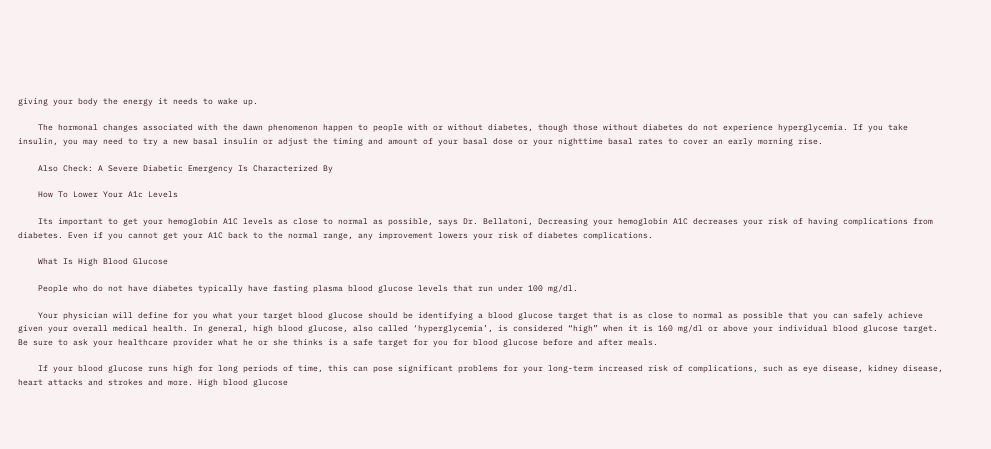giving your body the energy it needs to wake up.

    The hormonal changes associated with the dawn phenomenon happen to people with or without diabetes, though those without diabetes do not experience hyperglycemia. If you take insulin, you may need to try a new basal insulin or adjust the timing and amount of your basal dose or your nighttime basal rates to cover an early morning rise.

    Also Check: A Severe Diabetic Emergency Is Characterized By

    How To Lower Your A1c Levels

    Its important to get your hemoglobin A1C levels as close to normal as possible, says Dr. Bellatoni, Decreasing your hemoglobin A1C decreases your risk of having complications from diabetes. Even if you cannot get your A1C back to the normal range, any improvement lowers your risk of diabetes complications.

    What Is High Blood Glucose

    People who do not have diabetes typically have fasting plasma blood glucose levels that run under 100 mg/dl.

    Your physician will define for you what your target blood glucose should be identifying a blood glucose target that is as close to normal as possible that you can safely achieve given your overall medical health. In general, high blood glucose, also called ‘hyperglycemia’, is considered “high” when it is 160 mg/dl or above your individual blood glucose target. Be sure to ask your healthcare provider what he or she thinks is a safe target for you for blood glucose before and after meals.

    If your blood glucose runs high for long periods of time, this can pose significant problems for your long-term increased risk of complications, such as eye disease, kidney disease, heart attacks and strokes and more. High blood glucose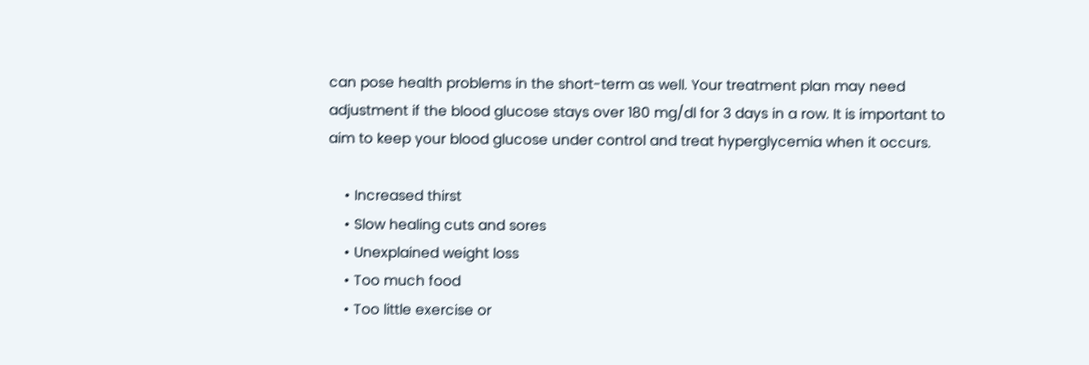can pose health problems in the short-term as well. Your treatment plan may need adjustment if the blood glucose stays over 180 mg/dl for 3 days in a row. It is important to aim to keep your blood glucose under control and treat hyperglycemia when it occurs.

    • Increased thirst
    • Slow healing cuts and sores
    • Unexplained weight loss
    • Too much food
    • Too little exercise or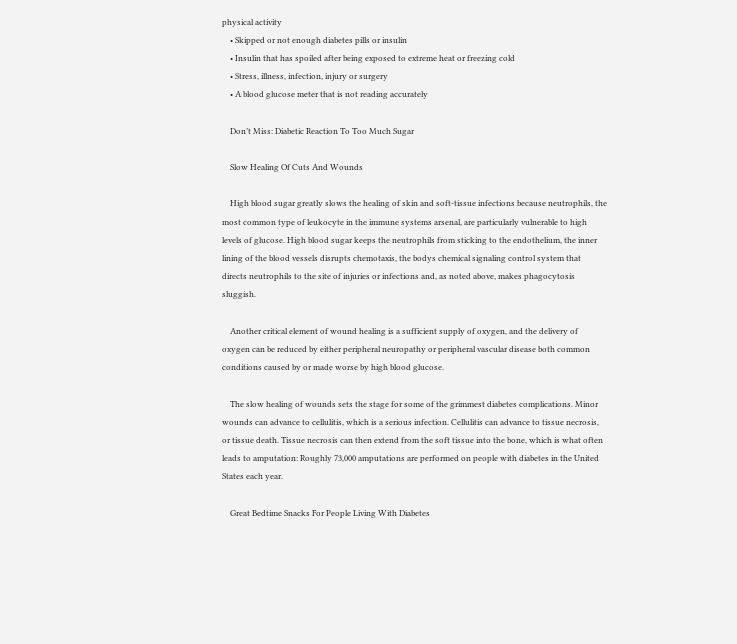physical activity
    • Skipped or not enough diabetes pills or insulin
    • Insulin that has spoiled after being exposed to extreme heat or freezing cold
    • Stress, illness, infection, injury or surgery
    • A blood glucose meter that is not reading accurately

    Don’t Miss: Diabetic Reaction To Too Much Sugar

    Slow Healing Of Cuts And Wounds

    High blood sugar greatly slows the healing of skin and soft-tissue infections because neutrophils, the most common type of leukocyte in the immune systems arsenal, are particularly vulnerable to high levels of glucose. High blood sugar keeps the neutrophils from sticking to the endothelium, the inner lining of the blood vessels disrupts chemotaxis, the bodys chemical signaling control system that directs neutrophils to the site of injuries or infections and, as noted above, makes phagocytosis sluggish.

    Another critical element of wound healing is a sufficient supply of oxygen, and the delivery of oxygen can be reduced by either peripheral neuropathy or peripheral vascular disease both common conditions caused by or made worse by high blood glucose.

    The slow healing of wounds sets the stage for some of the grimmest diabetes complications. Minor wounds can advance to cellulitis, which is a serious infection. Cellulitis can advance to tissue necrosis, or tissue death. Tissue necrosis can then extend from the soft tissue into the bone, which is what often leads to amputation: Roughly 73,000 amputations are performed on people with diabetes in the United States each year.

    Great Bedtime Snacks For People Living With Diabetes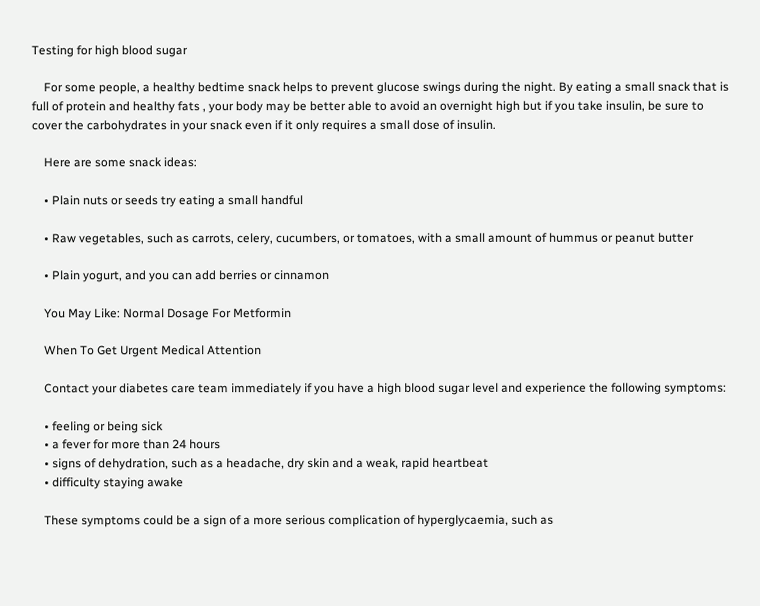Testing for high blood sugar

    For some people, a healthy bedtime snack helps to prevent glucose swings during the night. By eating a small snack that is full of protein and healthy fats , your body may be better able to avoid an overnight high but if you take insulin, be sure to cover the carbohydrates in your snack even if it only requires a small dose of insulin.

    Here are some snack ideas:

    • Plain nuts or seeds try eating a small handful

    • Raw vegetables, such as carrots, celery, cucumbers, or tomatoes, with a small amount of hummus or peanut butter

    • Plain yogurt, and you can add berries or cinnamon

    You May Like: Normal Dosage For Metformin

    When To Get Urgent Medical Attention

    Contact your diabetes care team immediately if you have a high blood sugar level and experience the following symptoms:

    • feeling or being sick
    • a fever for more than 24 hours
    • signs of dehydration, such as a headache, dry skin and a weak, rapid heartbeat
    • difficulty staying awake

    These symptoms could be a sign of a more serious complication of hyperglycaemia, such as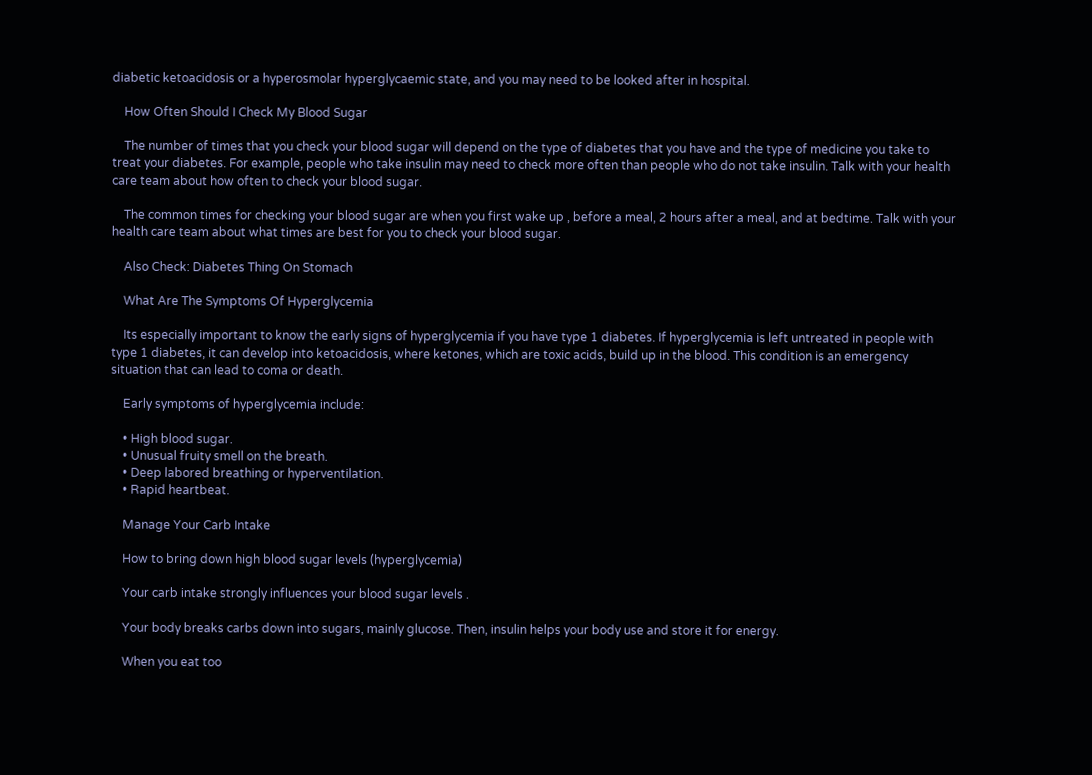diabetic ketoacidosis or a hyperosmolar hyperglycaemic state, and you may need to be looked after in hospital.

    How Often Should I Check My Blood Sugar

    The number of times that you check your blood sugar will depend on the type of diabetes that you have and the type of medicine you take to treat your diabetes. For example, people who take insulin may need to check more often than people who do not take insulin. Talk with your health care team about how often to check your blood sugar.

    The common times for checking your blood sugar are when you first wake up , before a meal, 2 hours after a meal, and at bedtime. Talk with your health care team about what times are best for you to check your blood sugar.

    Also Check: Diabetes Thing On Stomach

    What Are The Symptoms Of Hyperglycemia

    Its especially important to know the early signs of hyperglycemia if you have type 1 diabetes. If hyperglycemia is left untreated in people with type 1 diabetes, it can develop into ketoacidosis, where ketones, which are toxic acids, build up in the blood. This condition is an emergency situation that can lead to coma or death.

    Early symptoms of hyperglycemia include:

    • High blood sugar.
    • Unusual fruity smell on the breath.
    • Deep labored breathing or hyperventilation.
    • Rapid heartbeat.

    Manage Your Carb Intake

    How to bring down high blood sugar levels (hyperglycemia)

    Your carb intake strongly influences your blood sugar levels .

    Your body breaks carbs down into sugars, mainly glucose. Then, insulin helps your body use and store it for energy.

    When you eat too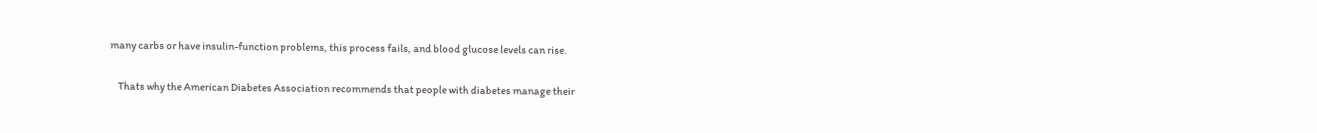many carbs or have insulin-function problems, this process fails, and blood glucose levels can rise.

    Thats why the American Diabetes Association recommends that people with diabetes manage their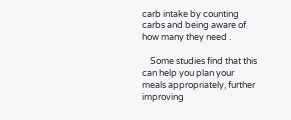carb intake by counting carbs and being aware of how many they need .

    Some studies find that this can help you plan your meals appropriately, further improving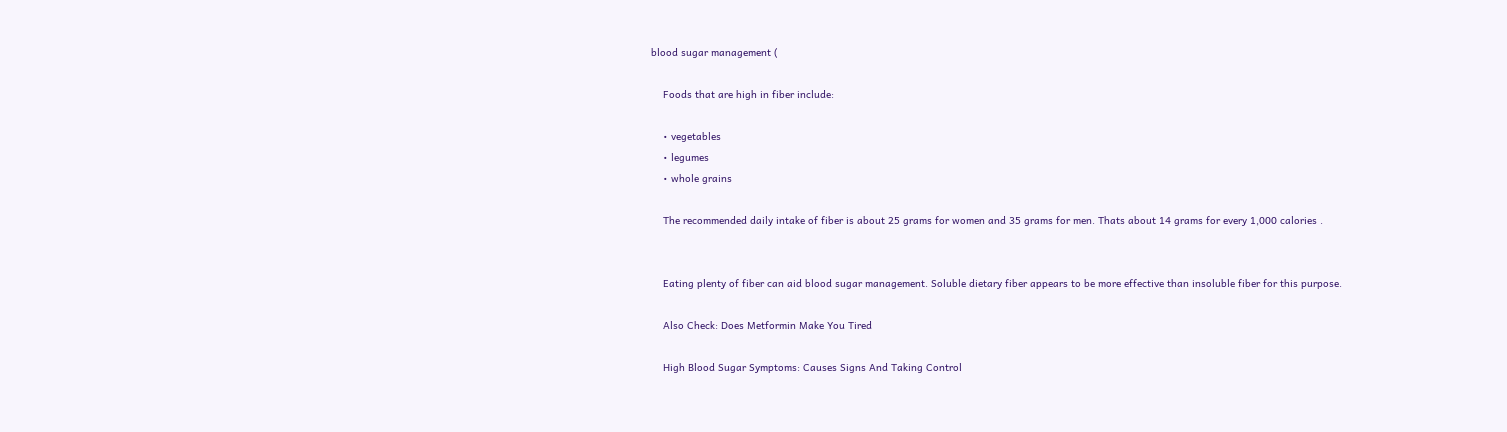blood sugar management (

    Foods that are high in fiber include:

    • vegetables
    • legumes
    • whole grains

    The recommended daily intake of fiber is about 25 grams for women and 35 grams for men. Thats about 14 grams for every 1,000 calories .


    Eating plenty of fiber can aid blood sugar management. Soluble dietary fiber appears to be more effective than insoluble fiber for this purpose.

    Also Check: Does Metformin Make You Tired

    High Blood Sugar Symptoms: Causes Signs And Taking Control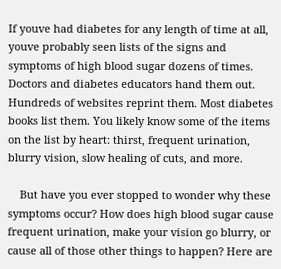If youve had diabetes for any length of time at all, youve probably seen lists of the signs and symptoms of high blood sugar dozens of times. Doctors and diabetes educators hand them out. Hundreds of websites reprint them. Most diabetes books list them. You likely know some of the items on the list by heart: thirst, frequent urination, blurry vision, slow healing of cuts, and more.

    But have you ever stopped to wonder why these symptoms occur? How does high blood sugar cause frequent urination, make your vision go blurry, or cause all of those other things to happen? Here are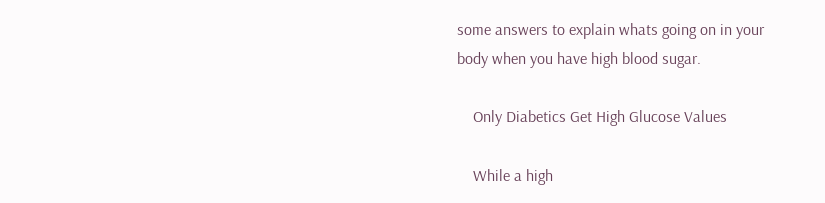some answers to explain whats going on in your body when you have high blood sugar.

    Only Diabetics Get High Glucose Values

    While a high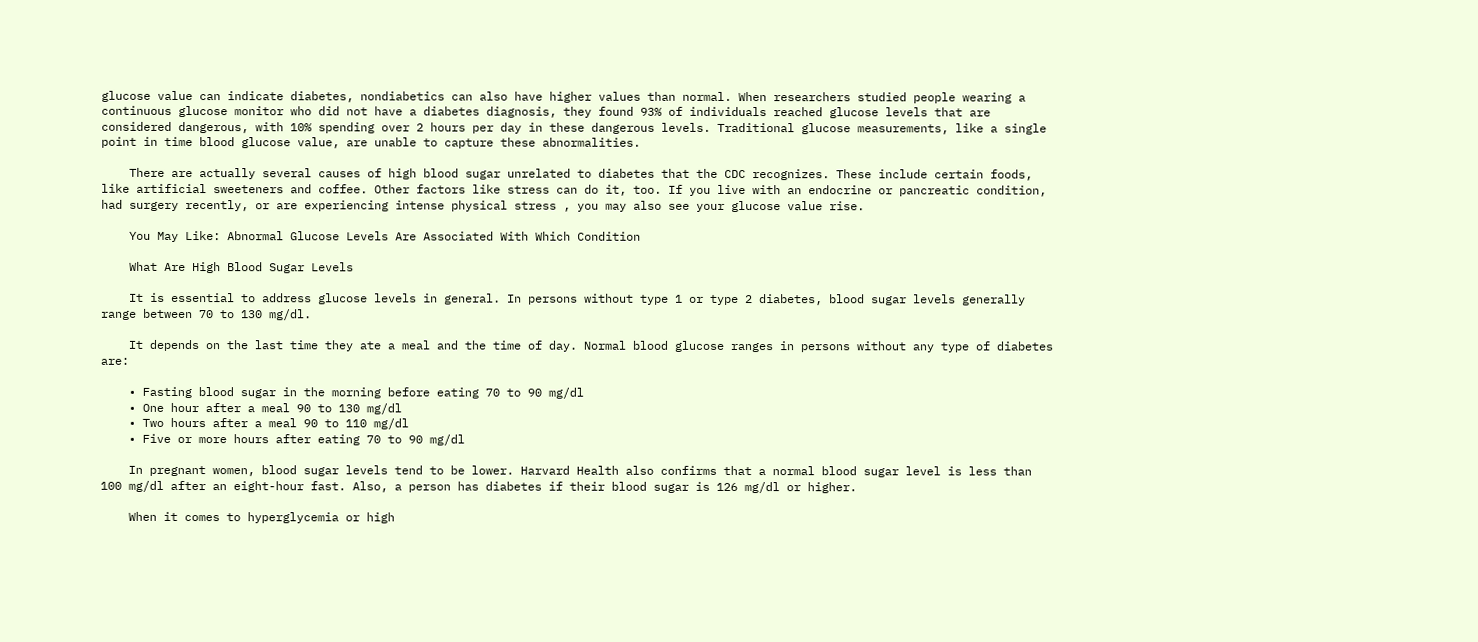glucose value can indicate diabetes, nondiabetics can also have higher values than normal. When researchers studied people wearing a continuous glucose monitor who did not have a diabetes diagnosis, they found 93% of individuals reached glucose levels that are considered dangerous, with 10% spending over 2 hours per day in these dangerous levels. Traditional glucose measurements, like a single point in time blood glucose value, are unable to capture these abnormalities.

    There are actually several causes of high blood sugar unrelated to diabetes that the CDC recognizes. These include certain foods, like artificial sweeteners and coffee. Other factors like stress can do it, too. If you live with an endocrine or pancreatic condition, had surgery recently, or are experiencing intense physical stress , you may also see your glucose value rise.

    You May Like: Abnormal Glucose Levels Are Associated With Which Condition

    What Are High Blood Sugar Levels

    It is essential to address glucose levels in general. In persons without type 1 or type 2 diabetes, blood sugar levels generally range between 70 to 130 mg/dl.

    It depends on the last time they ate a meal and the time of day. Normal blood glucose ranges in persons without any type of diabetes are:

    • Fasting blood sugar in the morning before eating 70 to 90 mg/dl
    • One hour after a meal 90 to 130 mg/dl
    • Two hours after a meal 90 to 110 mg/dl
    • Five or more hours after eating 70 to 90 mg/dl

    In pregnant women, blood sugar levels tend to be lower. Harvard Health also confirms that a normal blood sugar level is less than 100 mg/dl after an eight-hour fast. Also, a person has diabetes if their blood sugar is 126 mg/dl or higher.

    When it comes to hyperglycemia or high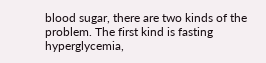blood sugar, there are two kinds of the problem. The first kind is fasting hyperglycemia,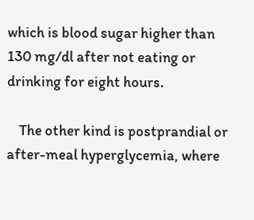which is blood sugar higher than 130 mg/dl after not eating or drinking for eight hours.

    The other kind is postprandial or after-meal hyperglycemia, where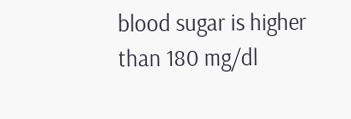blood sugar is higher than 180 mg/dl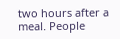two hours after a meal. People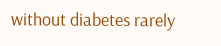without diabetes rarely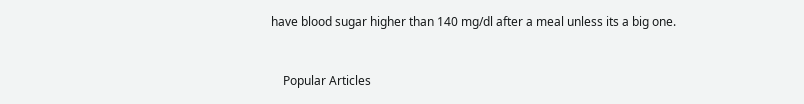have blood sugar higher than 140 mg/dl after a meal unless its a big one.


    Popular Articles